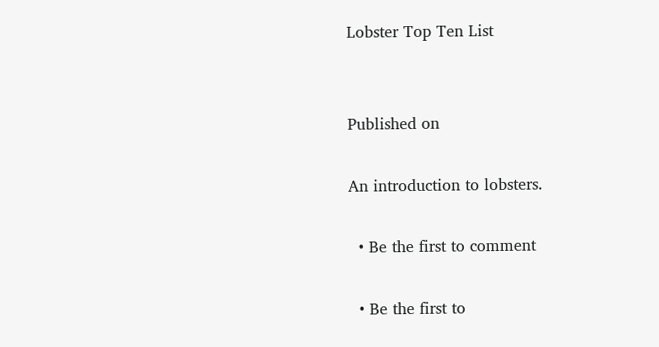Lobster Top Ten List


Published on

An introduction to lobsters.

  • Be the first to comment

  • Be the first to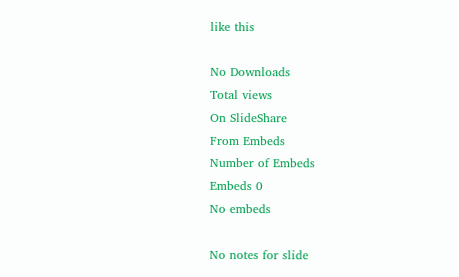like this

No Downloads
Total views
On SlideShare
From Embeds
Number of Embeds
Embeds 0
No embeds

No notes for slide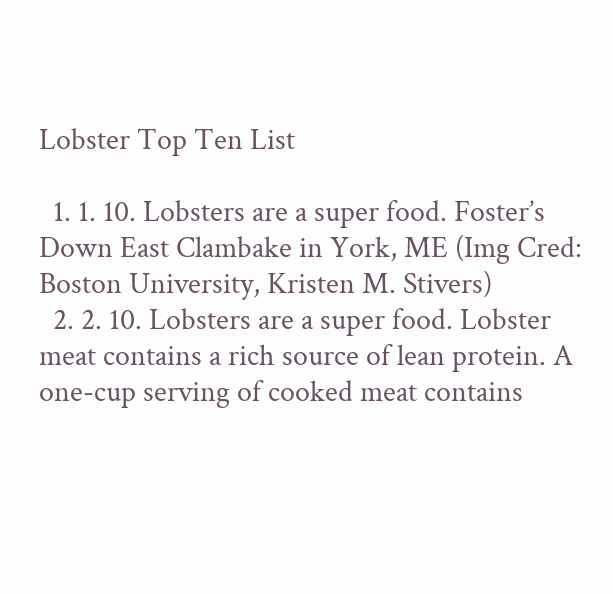Lobster Top Ten List

  1. 1. 10. Lobsters are a super food. Foster’s Down East Clambake in York, ME (Img Cred: Boston University, Kristen M. Stivers)
  2. 2. 10. Lobsters are a super food. Lobster meat contains a rich source of lean protein. A one-cup serving of cooked meat contains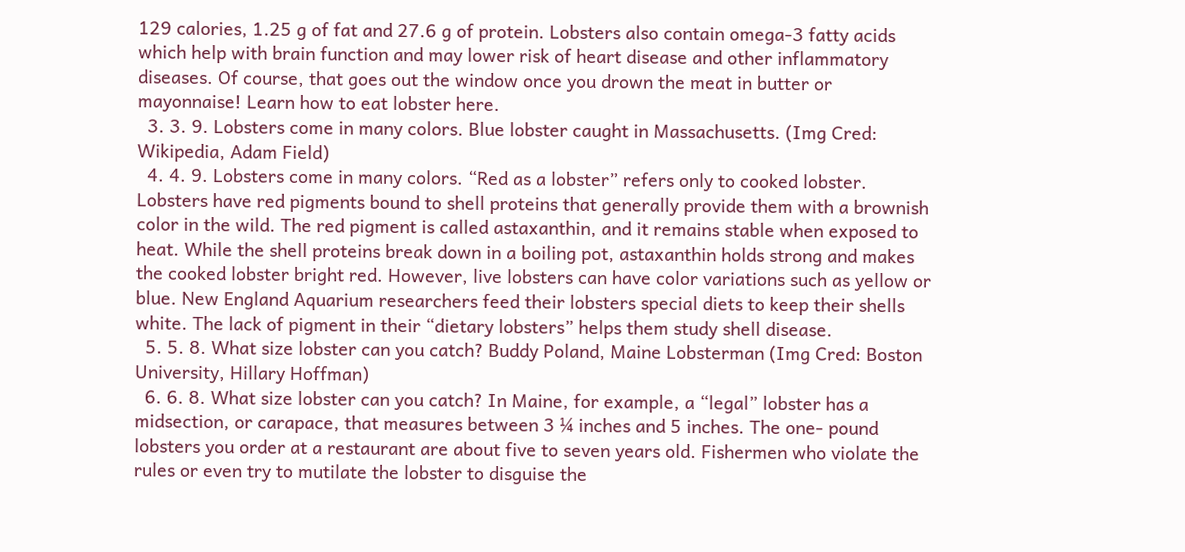129 calories, 1.25 g of fat and 27.6 g of protein. Lobsters also contain omega-3 fatty acids which help with brain function and may lower risk of heart disease and other inflammatory diseases. Of course, that goes out the window once you drown the meat in butter or mayonnaise! Learn how to eat lobster here.
  3. 3. 9. Lobsters come in many colors. Blue lobster caught in Massachusetts. (Img Cred: Wikipedia, Adam Field)
  4. 4. 9. Lobsters come in many colors. “Red as a lobster” refers only to cooked lobster. Lobsters have red pigments bound to shell proteins that generally provide them with a brownish color in the wild. The red pigment is called astaxanthin, and it remains stable when exposed to heat. While the shell proteins break down in a boiling pot, astaxanthin holds strong and makes the cooked lobster bright red. However, live lobsters can have color variations such as yellow or blue. New England Aquarium researchers feed their lobsters special diets to keep their shells white. The lack of pigment in their “dietary lobsters” helps them study shell disease.
  5. 5. 8. What size lobster can you catch? Buddy Poland, Maine Lobsterman (Img Cred: Boston University, Hillary Hoffman)
  6. 6. 8. What size lobster can you catch? In Maine, for example, a “legal” lobster has a midsection, or carapace, that measures between 3 ¼ inches and 5 inches. The one- pound lobsters you order at a restaurant are about five to seven years old. Fishermen who violate the rules or even try to mutilate the lobster to disguise the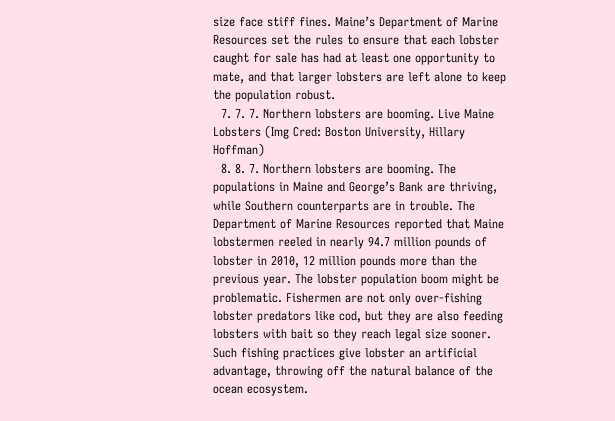size face stiff fines. Maine’s Department of Marine Resources set the rules to ensure that each lobster caught for sale has had at least one opportunity to mate, and that larger lobsters are left alone to keep the population robust.
  7. 7. 7. Northern lobsters are booming. Live Maine Lobsters (Img Cred: Boston University, Hillary Hoffman)
  8. 8. 7. Northern lobsters are booming. The populations in Maine and George’s Bank are thriving, while Southern counterparts are in trouble. The Department of Marine Resources reported that Maine lobstermen reeled in nearly 94.7 million pounds of lobster in 2010, 12 million pounds more than the previous year. The lobster population boom might be problematic. Fishermen are not only over-fishing lobster predators like cod, but they are also feeding lobsters with bait so they reach legal size sooner. Such fishing practices give lobster an artificial advantage, throwing off the natural balance of the ocean ecosystem.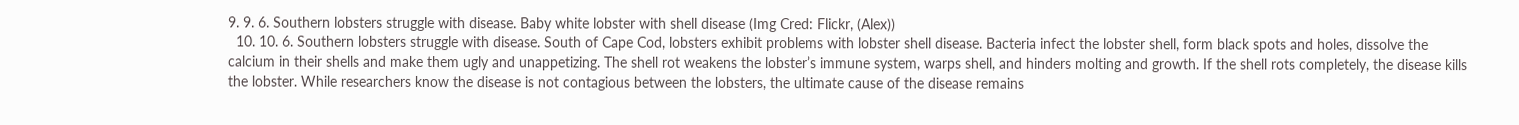9. 9. 6. Southern lobsters struggle with disease. Baby white lobster with shell disease (Img Cred: Flickr, (Alex))
  10. 10. 6. Southern lobsters struggle with disease. South of Cape Cod, lobsters exhibit problems with lobster shell disease. Bacteria infect the lobster shell, form black spots and holes, dissolve the calcium in their shells and make them ugly and unappetizing. The shell rot weakens the lobster’s immune system, warps shell, and hinders molting and growth. If the shell rots completely, the disease kills the lobster. While researchers know the disease is not contagious between the lobsters, the ultimate cause of the disease remains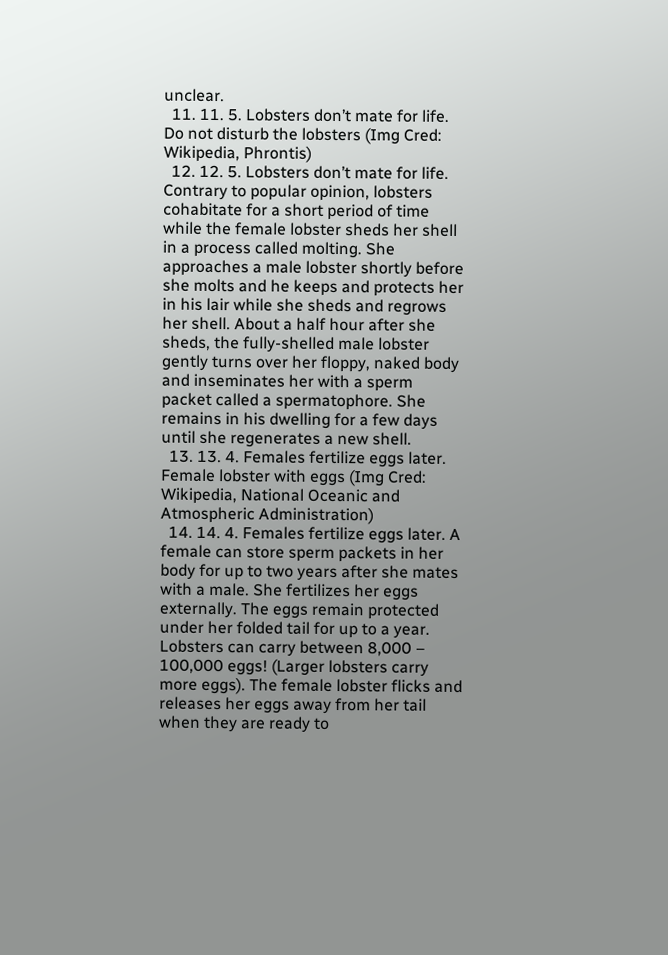unclear.
  11. 11. 5. Lobsters don’t mate for life. Do not disturb the lobsters (Img Cred: Wikipedia, Phrontis)
  12. 12. 5. Lobsters don’t mate for life. Contrary to popular opinion, lobsters cohabitate for a short period of time while the female lobster sheds her shell in a process called molting. She approaches a male lobster shortly before she molts and he keeps and protects her in his lair while she sheds and regrows her shell. About a half hour after she sheds, the fully-shelled male lobster gently turns over her floppy, naked body and inseminates her with a sperm packet called a spermatophore. She remains in his dwelling for a few days until she regenerates a new shell.
  13. 13. 4. Females fertilize eggs later. Female lobster with eggs (Img Cred: Wikipedia, National Oceanic and Atmospheric Administration)
  14. 14. 4. Females fertilize eggs later. A female can store sperm packets in her body for up to two years after she mates with a male. She fertilizes her eggs externally. The eggs remain protected under her folded tail for up to a year. Lobsters can carry between 8,000 – 100,000 eggs! (Larger lobsters carry more eggs). The female lobster flicks and releases her eggs away from her tail when they are ready to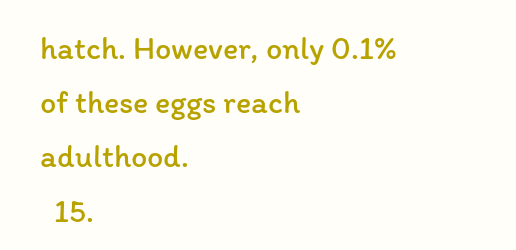hatch. However, only 0.1% of these eggs reach adulthood.
  15.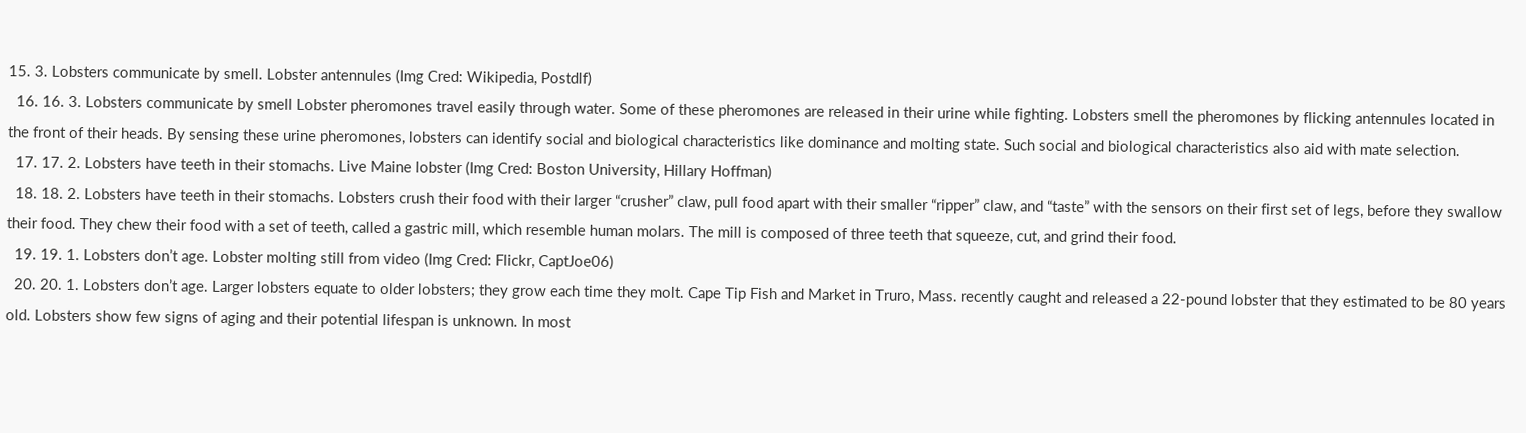15. 3. Lobsters communicate by smell. Lobster antennules (Img Cred: Wikipedia, Postdlf)
  16. 16. 3. Lobsters communicate by smell Lobster pheromones travel easily through water. Some of these pheromones are released in their urine while fighting. Lobsters smell the pheromones by flicking antennules located in the front of their heads. By sensing these urine pheromones, lobsters can identify social and biological characteristics like dominance and molting state. Such social and biological characteristics also aid with mate selection.
  17. 17. 2. Lobsters have teeth in their stomachs. Live Maine lobster (Img Cred: Boston University, Hillary Hoffman)
  18. 18. 2. Lobsters have teeth in their stomachs. Lobsters crush their food with their larger “crusher” claw, pull food apart with their smaller “ripper” claw, and “taste” with the sensors on their first set of legs, before they swallow their food. They chew their food with a set of teeth, called a gastric mill, which resemble human molars. The mill is composed of three teeth that squeeze, cut, and grind their food.
  19. 19. 1. Lobsters don’t age. Lobster molting still from video (Img Cred: Flickr, CaptJoe06)
  20. 20. 1. Lobsters don’t age. Larger lobsters equate to older lobsters; they grow each time they molt. Cape Tip Fish and Market in Truro, Mass. recently caught and released a 22-pound lobster that they estimated to be 80 years old. Lobsters show few signs of aging and their potential lifespan is unknown. In most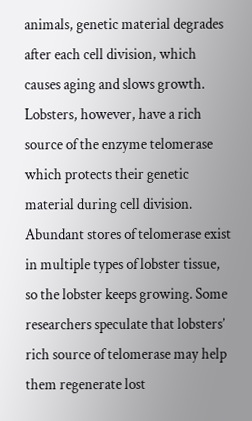animals, genetic material degrades after each cell division, which causes aging and slows growth. Lobsters, however, have a rich source of the enzyme telomerase which protects their genetic material during cell division. Abundant stores of telomerase exist in multiple types of lobster tissue, so the lobster keeps growing. Some researchers speculate that lobsters’ rich source of telomerase may help them regenerate lost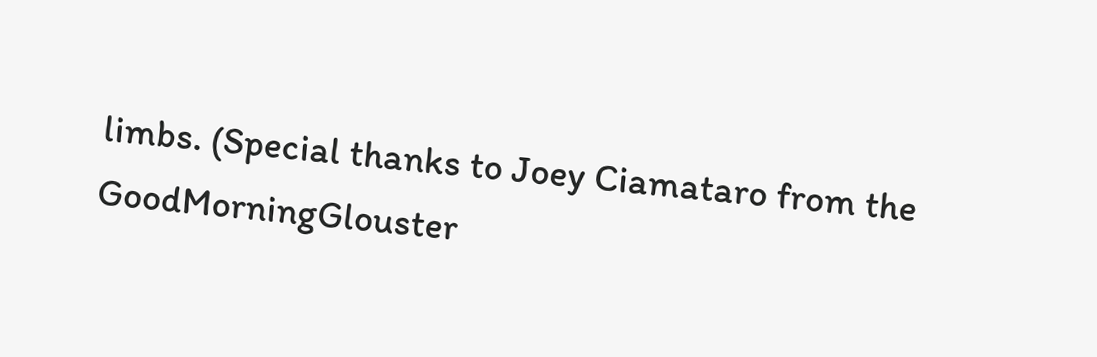limbs. (Special thanks to Joey Ciamataro from the GoodMorningGlouster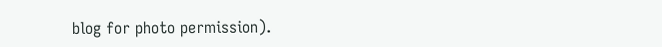blog for photo permission).